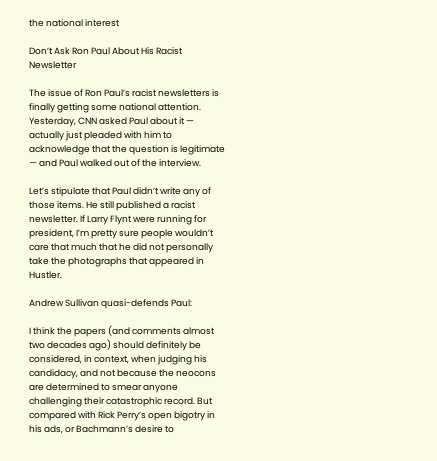the national interest

Don’t Ask Ron Paul About His Racist Newsletter

The issue of Ron Paul’s racist newsletters is finally getting some national attention. Yesterday, CNN asked Paul about it — actually just pleaded with him to acknowledge that the question is legitimate — and Paul walked out of the interview.

Let’s stipulate that Paul didn’t write any of those items. He still published a racist newsletter. If Larry Flynt were running for president, I’m pretty sure people wouldn’t care that much that he did not personally take the photographs that appeared in Hustler.

Andrew Sullivan quasi-defends Paul:

I think the papers (and comments almost two decades ago) should definitely be considered, in context, when judging his candidacy, and not because the neocons are determined to smear anyone challenging their catastrophic record. But compared with Rick Perry’s open bigotry in his ads, or Bachmann’s desire to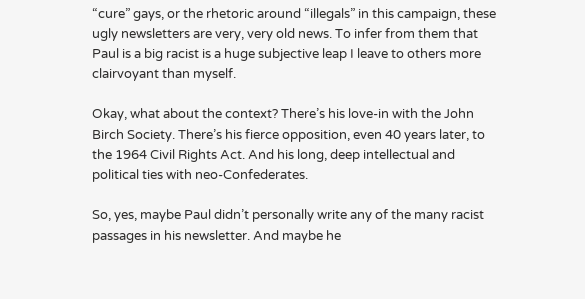“cure” gays, or the rhetoric around “illegals” in this campaign, these ugly newsletters are very, very old news. To infer from them that Paul is a big racist is a huge subjective leap I leave to others more clairvoyant than myself.

Okay, what about the context? There’s his love-in with the John Birch Society. There’s his fierce opposition, even 40 years later, to the 1964 Civil Rights Act. And his long, deep intellectual and political ties with neo-Confederates.

So, yes, maybe Paul didn’t personally write any of the many racist passages in his newsletter. And maybe he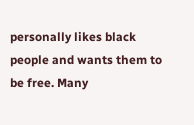personally likes black people and wants them to be free. Many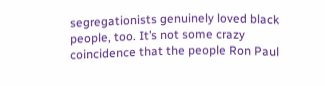segregationists genuinely loved black people, too. It’s not some crazy coincidence that the people Ron Paul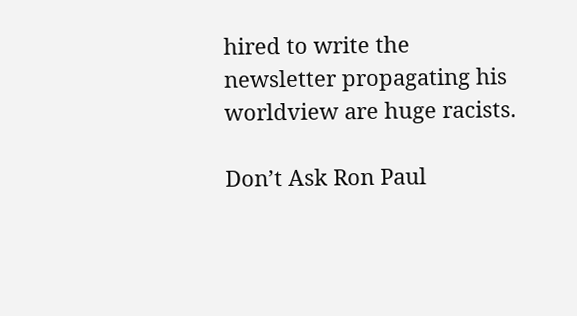hired to write the newsletter propagating his worldview are huge racists.

Don’t Ask Ron Paul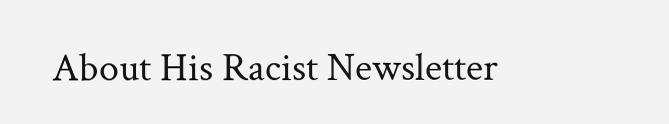About His Racist Newsletter